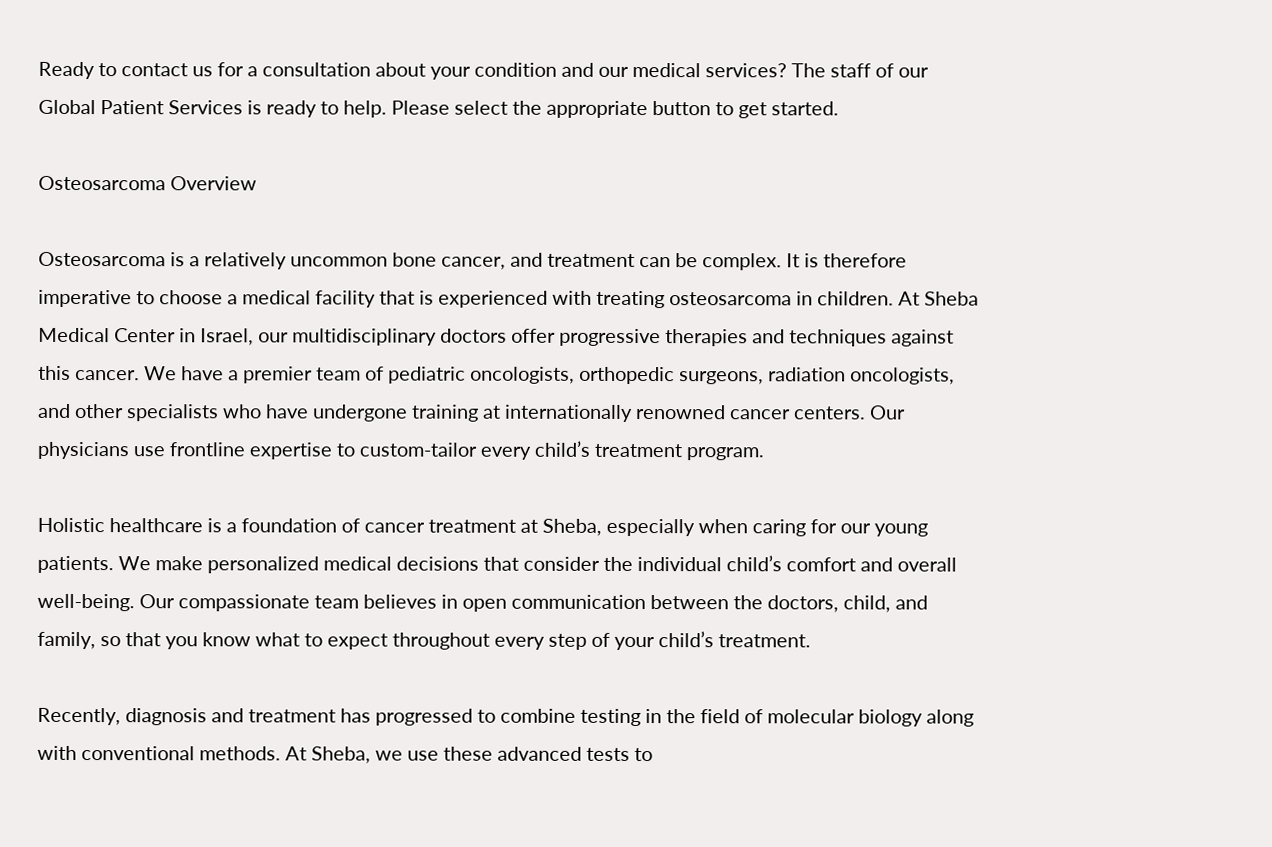Ready to contact us for a consultation about your condition and our medical services? The staff of our Global Patient Services is ready to help. Please select the appropriate button to get started.

Osteosarcoma Overview

Osteosarcoma is a relatively uncommon bone cancer, and treatment can be complex. It is therefore imperative to choose a medical facility that is experienced with treating osteosarcoma in children. At Sheba Medical Center in Israel, our multidisciplinary doctors offer progressive therapies and techniques against this cancer. We have a premier team of pediatric oncologists, orthopedic surgeons, radiation oncologists, and other specialists who have undergone training at internationally renowned cancer centers. Our physicians use frontline expertise to custom-tailor every child’s treatment program.

Holistic healthcare is a foundation of cancer treatment at Sheba, especially when caring for our young patients. We make personalized medical decisions that consider the individual child’s comfort and overall well-being. Our compassionate team believes in open communication between the doctors, child, and family, so that you know what to expect throughout every step of your child’s treatment.

Recently, diagnosis and treatment has progressed to combine testing in the field of molecular biology along with conventional methods. At Sheba, we use these advanced tests to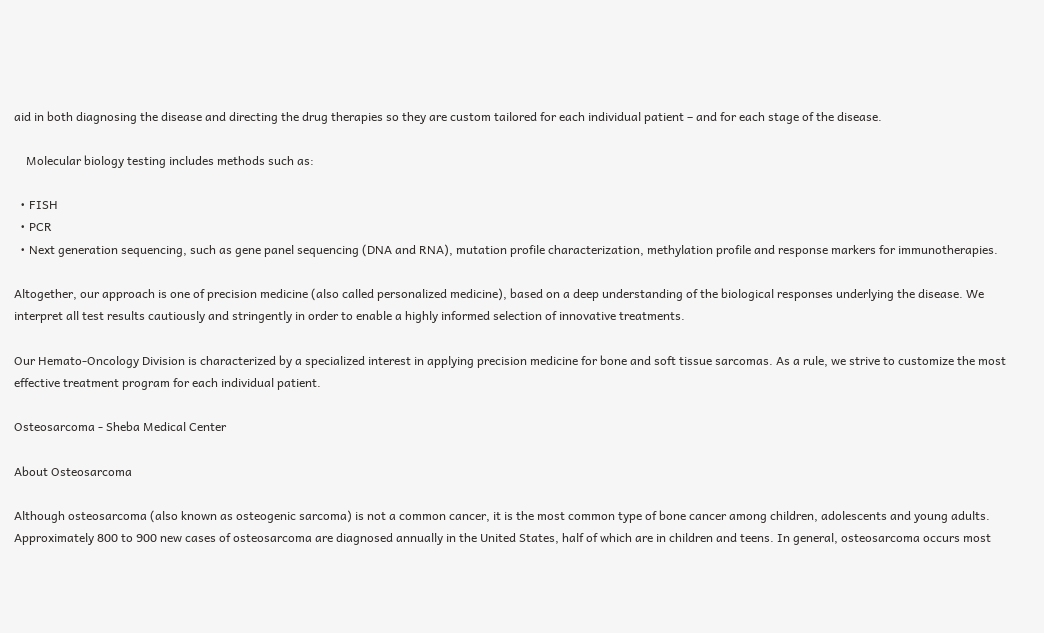aid in both diagnosing the disease and directing the drug therapies so they are custom tailored for each individual patient – and for each stage of the disease.

    Molecular biology testing includes methods such as:

  • FISH
  • PCR
  • Next generation sequencing, such as gene panel sequencing (DNA and RNA), mutation profile characterization, methylation profile and response markers for immunotherapies.

Altogether, our approach is one of precision medicine (also called personalized medicine), based on a deep understanding of the biological responses underlying the disease. We interpret all test results cautiously and stringently in order to enable a highly informed selection of innovative treatments.

Our Hemato-Oncology Division is characterized by a specialized interest in applying precision medicine for bone and soft tissue sarcomas. As a rule, we strive to customize the most effective treatment program for each individual patient.

Osteosarcoma - Sheba Medical Center

About Osteosarcoma

Although osteosarcoma (also known as osteogenic sarcoma) is not a common cancer, it is the most common type of bone cancer among children, adolescents and young adults. Approximately 800 to 900 new cases of osteosarcoma are diagnosed annually in the United States, half of which are in children and teens. In general, osteosarcoma occurs most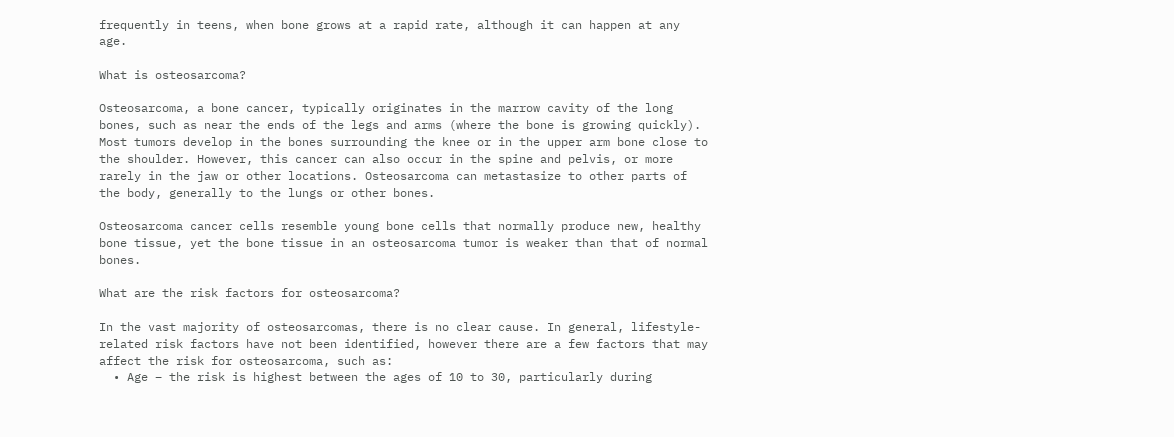frequently in teens, when bone grows at a rapid rate, although it can happen at any age.

What is osteosarcoma?

Osteosarcoma, a bone cancer, typically originates in the marrow cavity of the long bones, such as near the ends of the legs and arms (where the bone is growing quickly). Most tumors develop in the bones surrounding the knee or in the upper arm bone close to the shoulder. However, this cancer can also occur in the spine and pelvis, or more rarely in the jaw or other locations. Osteosarcoma can metastasize to other parts of the body, generally to the lungs or other bones.

Osteosarcoma cancer cells resemble young bone cells that normally produce new, healthy bone tissue, yet the bone tissue in an osteosarcoma tumor is weaker than that of normal bones.

What are the risk factors for osteosarcoma?

In the vast majority of osteosarcomas, there is no clear cause. In general, lifestyle-related risk factors have not been identified, however there are a few factors that may affect the risk for osteosarcoma, such as:
  • Age – the risk is highest between the ages of 10 to 30, particularly during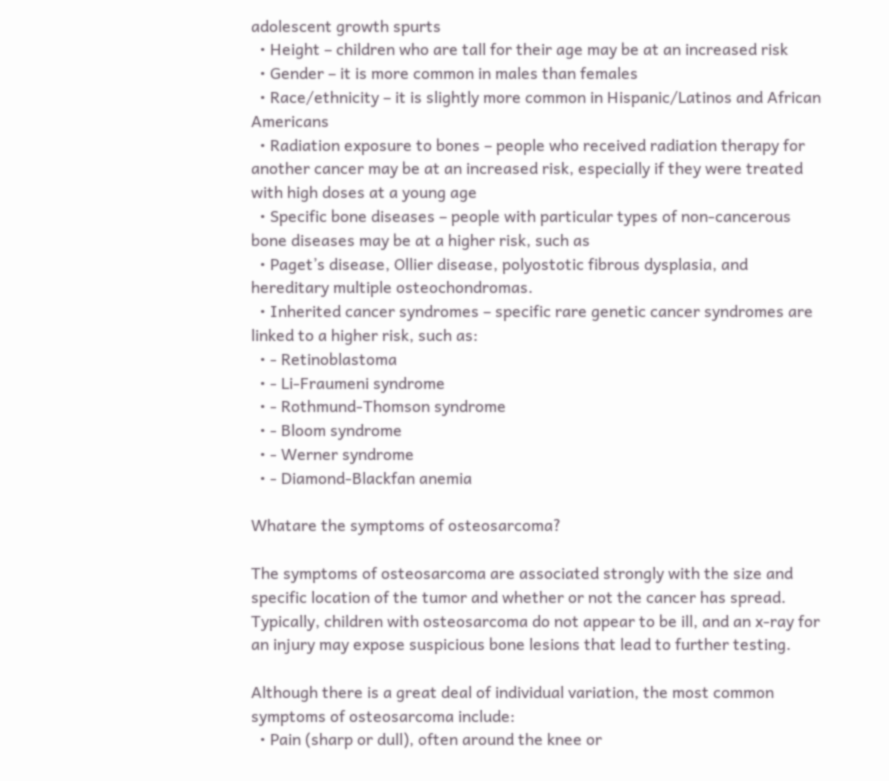adolescent growth spurts
  • Height – children who are tall for their age may be at an increased risk
  • Gender – it is more common in males than females
  • Race/ethnicity – it is slightly more common in Hispanic/Latinos and African Americans
  • Radiation exposure to bones – people who received radiation therapy for another cancer may be at an increased risk, especially if they were treated with high doses at a young age
  • Specific bone diseases – people with particular types of non-cancerous bone diseases may be at a higher risk, such as
  • Paget’s disease, Ollier disease, polyostotic fibrous dysplasia, and hereditary multiple osteochondromas.
  • Inherited cancer syndromes – specific rare genetic cancer syndromes are linked to a higher risk, such as:
  • - Retinoblastoma
  • - Li-Fraumeni syndrome
  • - Rothmund-Thomson syndrome
  • - Bloom syndrome
  • - Werner syndrome
  • - Diamond-Blackfan anemia

Whatare the symptoms of osteosarcoma?

The symptoms of osteosarcoma are associated strongly with the size and specific location of the tumor and whether or not the cancer has spread. Typically, children with osteosarcoma do not appear to be ill, and an x-ray for an injury may expose suspicious bone lesions that lead to further testing.

Although there is a great deal of individual variation, the most common symptoms of osteosarcoma include:
  • Pain (sharp or dull), often around the knee or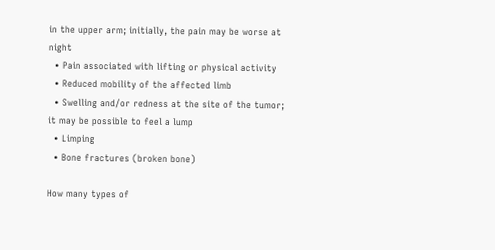in the upper arm; initially, the pain may be worse at night
  • Pain associated with lifting or physical activity
  • Reduced mobility of the affected limb
  • Swelling and/or redness at the site of the tumor; it may be possible to feel a lump
  • Limping
  • Bone fractures (broken bone)

How many types of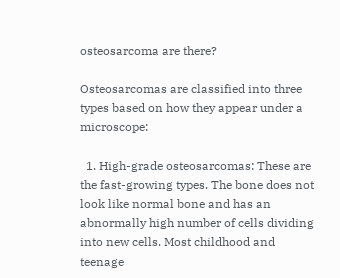osteosarcoma are there?

Osteosarcomas are classified into three types based on how they appear under a microscope:

  1. High-grade osteosarcomas: These are the fast-growing types. The bone does not look like normal bone and has an abnormally high number of cells dividing into new cells. Most childhood and teenage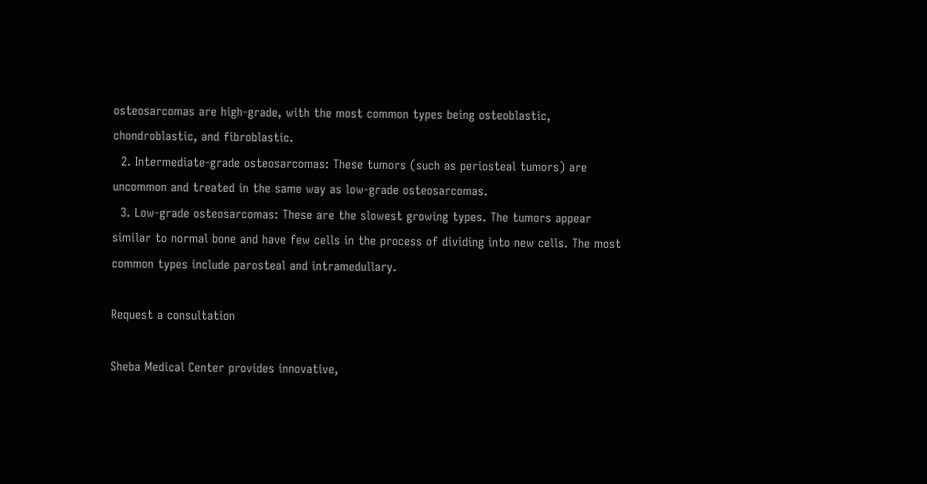osteosarcomas are high-grade, with the most common types being osteoblastic, chondroblastic, and fibroblastic.
  2. Intermediate-grade osteosarcomas: These tumors (such as periosteal tumors) are uncommon and treated in the same way as low-grade osteosarcomas.
  3. Low-grade osteosarcomas: These are the slowest growing types. The tumors appear similar to normal bone and have few cells in the process of dividing into new cells. The most common types include parosteal and intramedullary.

Request a consultation

Sheba Medical Center provides innovative,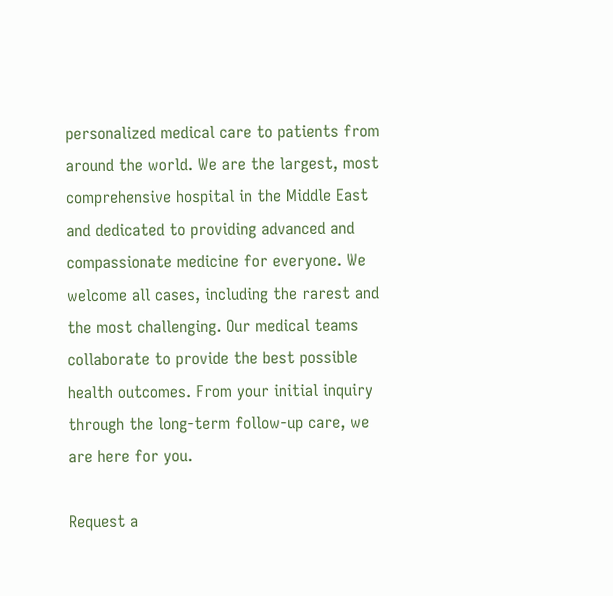personalized medical care to patients from around the world. We are the largest, most comprehensive hospital in the Middle East and dedicated to providing advanced and compassionate medicine for everyone. We welcome all cases, including the rarest and the most challenging. Our medical teams collaborate to provide the best possible health outcomes. From your initial inquiry through the long-term follow-up care, we are here for you.

Request a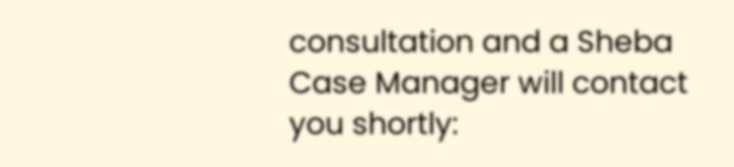consultation and a Sheba Case Manager will contact you shortly: